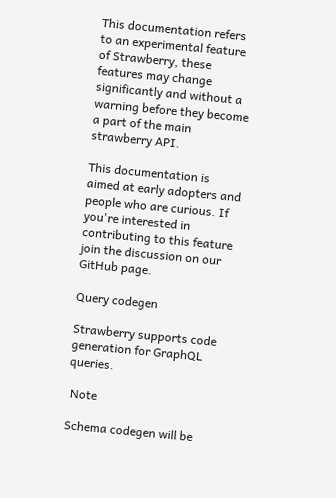This documentation refers to an experimental feature of Strawberry, these features may change significantly and without a warning before they become a part of the main strawberry API.

This documentation is aimed at early adopters and people who are curious. If you're interested in contributing to this feature join the discussion on our GitHub page.

Query codegen

Strawberry supports code generation for GraphQL queries.

 Note

Schema codegen will be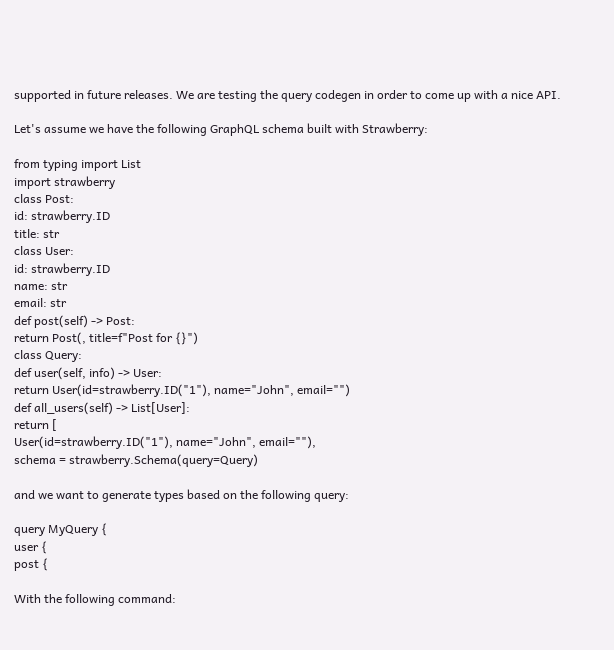supported in future releases. We are testing the query codegen in order to come up with a nice API.

Let's assume we have the following GraphQL schema built with Strawberry:

from typing import List
import strawberry
class Post:
id: strawberry.ID
title: str
class User:
id: strawberry.ID
name: str
email: str
def post(self) -> Post:
return Post(, title=f"Post for {}")
class Query:
def user(self, info) -> User:
return User(id=strawberry.ID("1"), name="John", email="")
def all_users(self) -> List[User]:
return [
User(id=strawberry.ID("1"), name="John", email=""),
schema = strawberry.Schema(query=Query)

and we want to generate types based on the following query:

query MyQuery {
user {
post {

With the following command: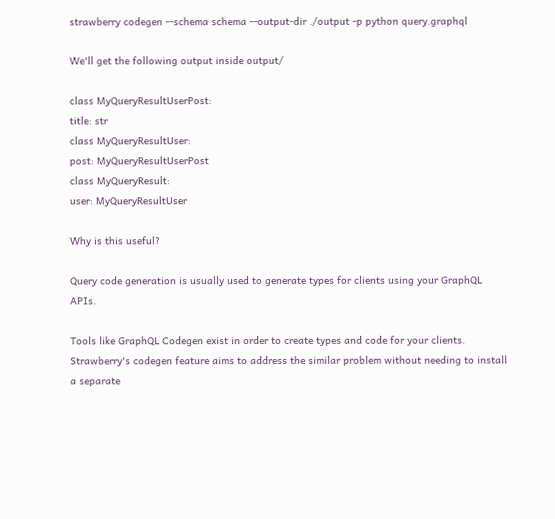strawberry codegen --schema schema --output-dir ./output -p python query.graphql

We'll get the following output inside output/

class MyQueryResultUserPost:
title: str
class MyQueryResultUser:
post: MyQueryResultUserPost
class MyQueryResult:
user: MyQueryResultUser

Why is this useful?

Query code generation is usually used to generate types for clients using your GraphQL APIs.

Tools like GraphQL Codegen exist in order to create types and code for your clients. Strawberry's codegen feature aims to address the similar problem without needing to install a separate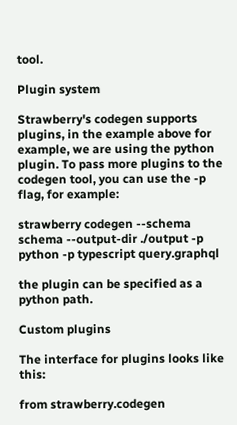tool.

Plugin system

Strawberry's codegen supports plugins, in the example above for example, we are using the python plugin. To pass more plugins to the codegen tool, you can use the -p flag, for example:

strawberry codegen --schema schema --output-dir ./output -p python -p typescript query.graphql

the plugin can be specified as a python path.

Custom plugins

The interface for plugins looks like this:

from strawberry.codegen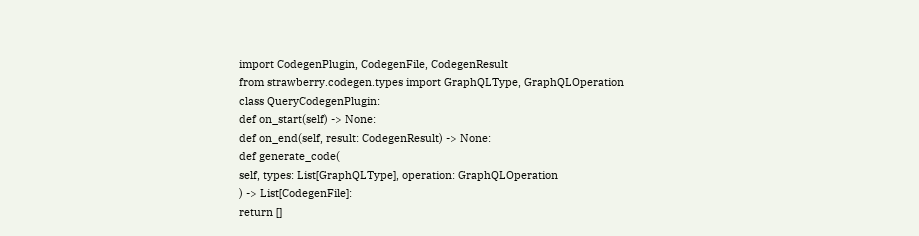import CodegenPlugin, CodegenFile, CodegenResult
from strawberry.codegen.types import GraphQLType, GraphQLOperation
class QueryCodegenPlugin:
def on_start(self) -> None:
def on_end(self, result: CodegenResult) -> None:
def generate_code(
self, types: List[GraphQLType], operation: GraphQLOperation
) -> List[CodegenFile]:
return []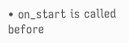• on_start is called before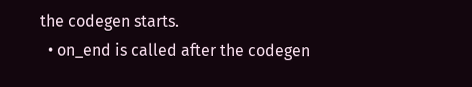the codegen starts.
  • on_end is called after the codegen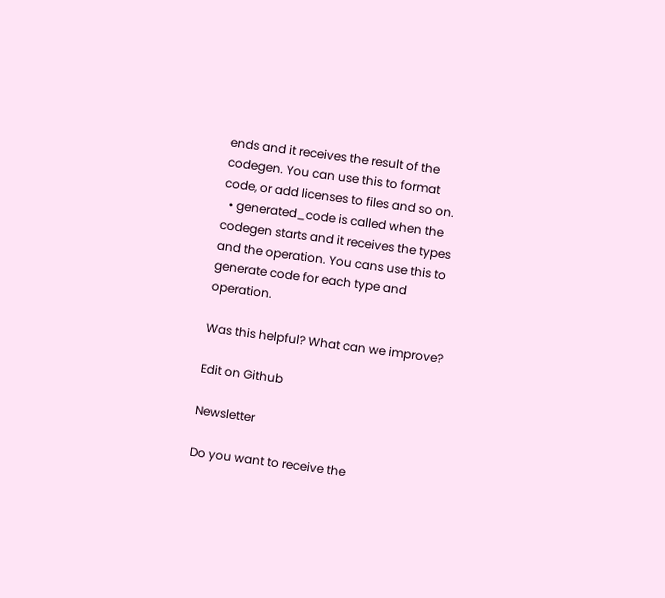ends and it receives the result of the codegen. You can use this to format code, or add licenses to files and so on.
  • generated_code is called when the codegen starts and it receives the types and the operation. You cans use this to generate code for each type and operation.

Was this helpful? What can we improve?

Edit on Github

Newsletter

Do you want to receive the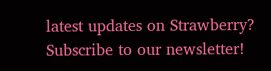latest updates on Strawberry? Subscribe to our newsletter!